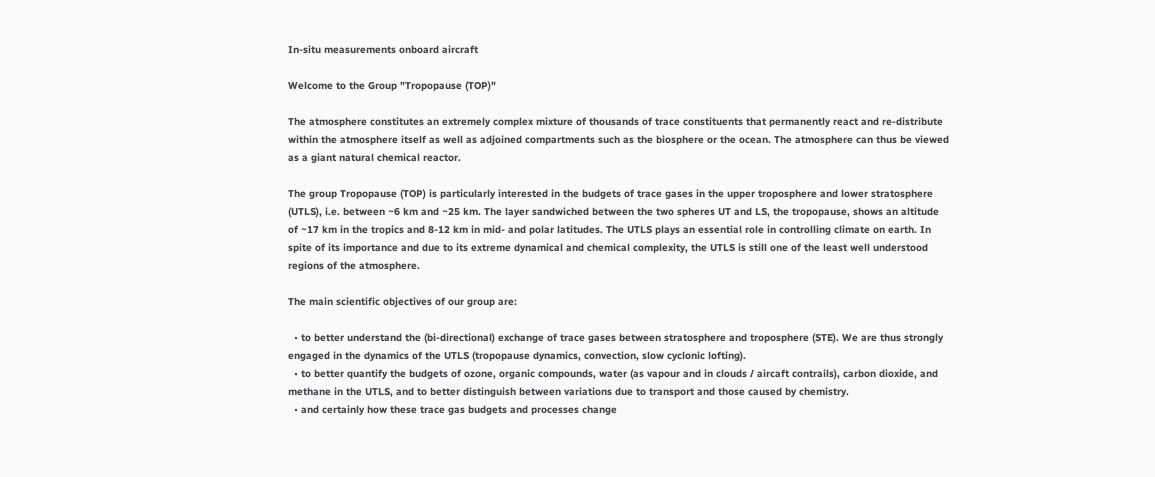In-situ measurements onboard aircraft

Welcome to the Group "Tropopause (TOP)"

The atmosphere constitutes an extremely complex mixture of thousands of trace constituents that permanently react and re-distribute within the atmosphere itself as well as adjoined compartments such as the biosphere or the ocean. The atmosphere can thus be viewed as a giant natural chemical reactor.

The group Tropopause (TOP) is particularly interested in the budgets of trace gases in the upper troposphere and lower stratosphere (UTLS), i.e. between ~6 km and ~25 km. The layer sandwiched between the two spheres UT and LS, the tropopause, shows an altitude of ~17 km in the tropics and 8-12 km in mid- and polar latitudes. The UTLS plays an essential role in controlling climate on earth. In spite of its importance and due to its extreme dynamical and chemical complexity, the UTLS is still one of the least well understood regions of the atmosphere.

The main scientific objectives of our group are:

  • to better understand the (bi-directional) exchange of trace gases between stratosphere and troposphere (STE). We are thus strongly engaged in the dynamics of the UTLS (tropopause dynamics, convection, slow cyclonic lofting).
  • to better quantify the budgets of ozone, organic compounds, water (as vapour and in clouds / aircaft contrails), carbon dioxide, and methane in the UTLS, and to better distinguish between variations due to transport and those caused by chemistry.
  • and certainly how these trace gas budgets and processes change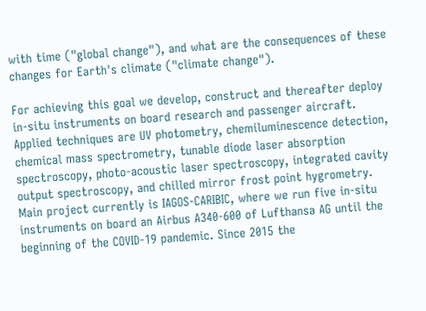with time ("global change"), and what are the consequences of these changes for Earth's climate ("climate change").

For achieving this goal we develop, construct and thereafter deploy in-situ instruments on board research and passenger aircraft. Applied techniques are UV photometry, chemiluminescence detection, chemical mass spectrometry, tunable diode laser absorption spectroscopy, photo-acoustic laser spectroscopy, integrated cavity output spectroscopy, and chilled mirror frost point hygrometry. Main project currently is IAGOS-CARIBIC, where we run five in-situ instruments on board an Airbus A340-600 of Lufthansa AG until the beginning of the COVID-19 pandemic. Since 2015 the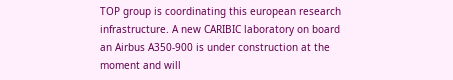TOP group is coordinating this european research infrastructure. A new CARIBIC laboratory on board an Airbus A350-900 is under construction at the moment and will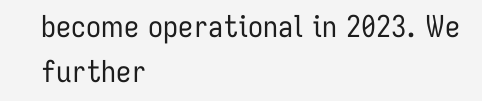become operational in 2023. We further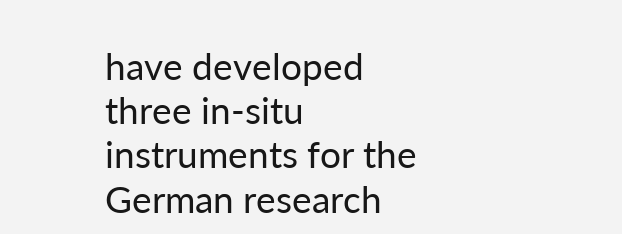have developed three in-situ instruments for the German research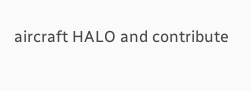aircraft HALO and contribute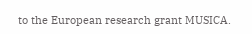to the European research grant MUSICA.